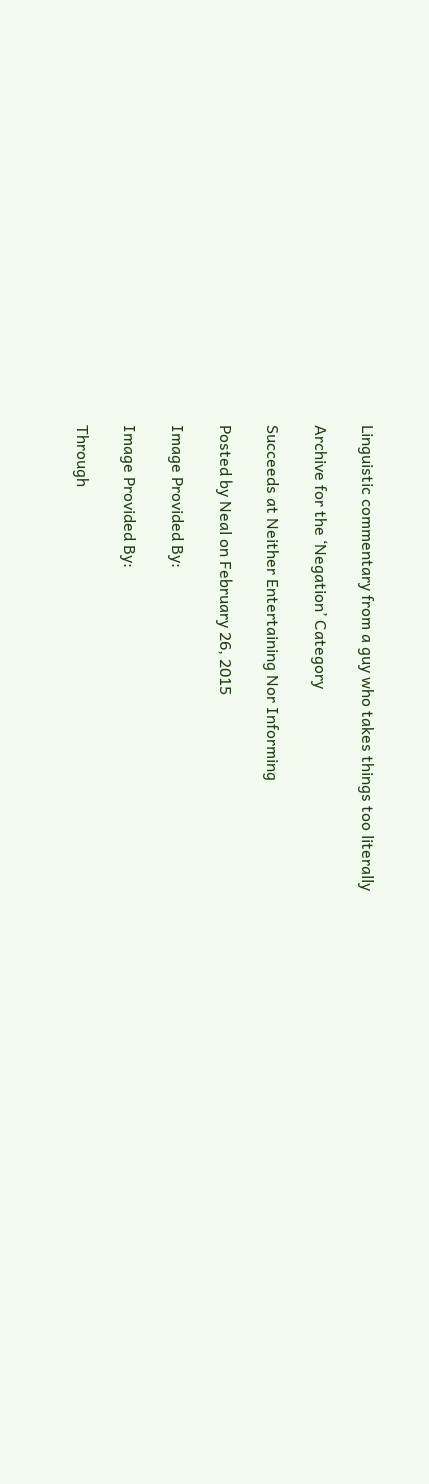Linguistic commentary from a guy who takes things too literally

Archive for the ‘Negation’ Category

Succeeds at Neither Entertaining Nor Informing

Posted by Neal on February 26, 2015

Image Provided By:

Image Provided By:

Through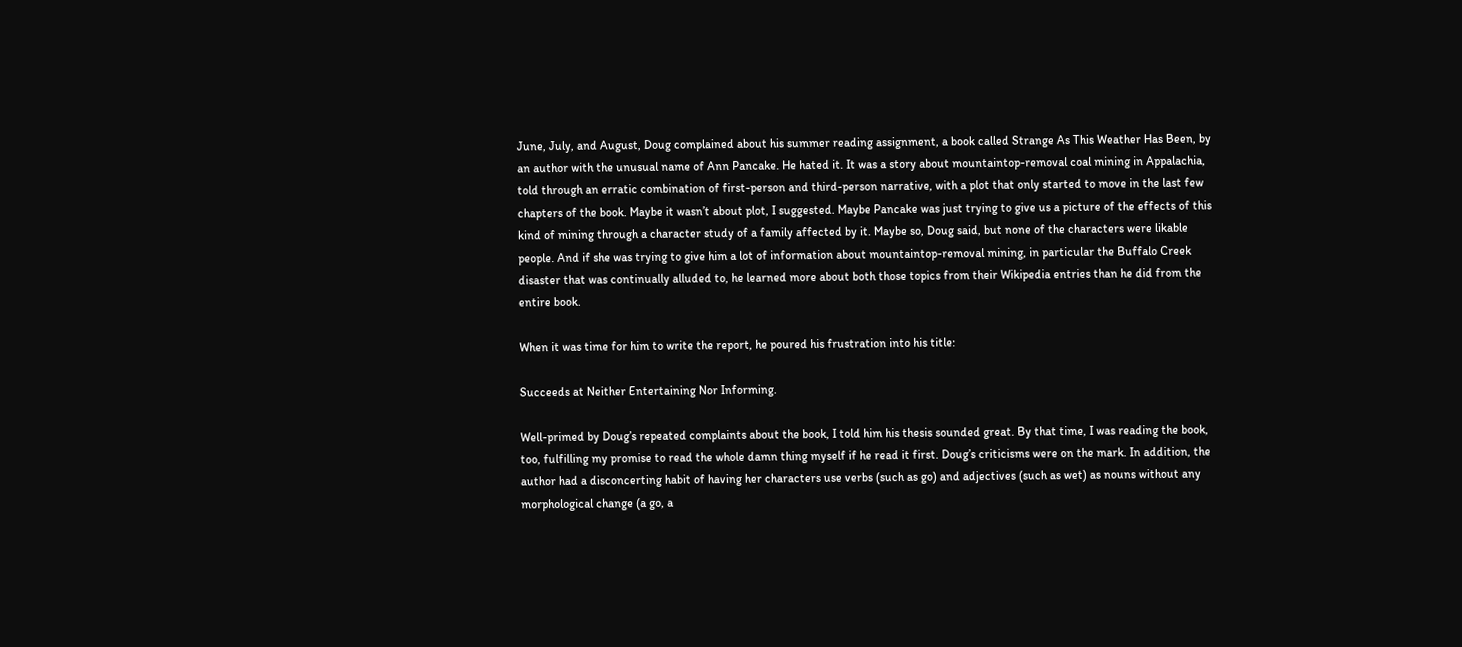June, July, and August, Doug complained about his summer reading assignment, a book called Strange As This Weather Has Been, by an author with the unusual name of Ann Pancake. He hated it. It was a story about mountaintop-removal coal mining in Appalachia, told through an erratic combination of first-person and third-person narrative, with a plot that only started to move in the last few chapters of the book. Maybe it wasn’t about plot, I suggested. Maybe Pancake was just trying to give us a picture of the effects of this kind of mining through a character study of a family affected by it. Maybe so, Doug said, but none of the characters were likable people. And if she was trying to give him a lot of information about mountaintop-removal mining, in particular the Buffalo Creek disaster that was continually alluded to, he learned more about both those topics from their Wikipedia entries than he did from the entire book.

When it was time for him to write the report, he poured his frustration into his title:

Succeeds at Neither Entertaining Nor Informing.

Well-primed by Doug’s repeated complaints about the book, I told him his thesis sounded great. By that time, I was reading the book, too, fulfilling my promise to read the whole damn thing myself if he read it first. Doug’s criticisms were on the mark. In addition, the author had a disconcerting habit of having her characters use verbs (such as go) and adjectives (such as wet) as nouns without any morphological change (a go, a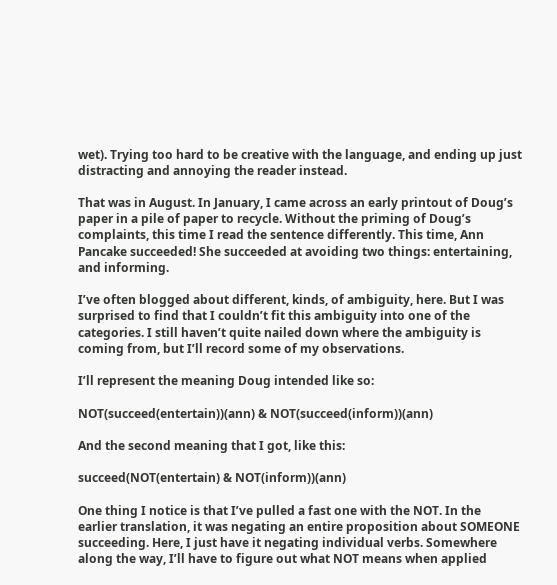wet). Trying too hard to be creative with the language, and ending up just distracting and annoying the reader instead.

That was in August. In January, I came across an early printout of Doug’s paper in a pile of paper to recycle. Without the priming of Doug’s complaints, this time I read the sentence differently. This time, Ann Pancake succeeded! She succeeded at avoiding two things: entertaining, and informing.

I’ve often blogged about different, kinds, of ambiguity, here. But I was surprised to find that I couldn’t fit this ambiguity into one of the categories. I still haven’t quite nailed down where the ambiguity is coming from, but I’ll record some of my observations.

I’ll represent the meaning Doug intended like so:

NOT(succeed(entertain))(ann) & NOT(succeed(inform))(ann)

And the second meaning that I got, like this:

succeed(NOT(entertain) & NOT(inform))(ann)

One thing I notice is that I’ve pulled a fast one with the NOT. In the earlier translation, it was negating an entire proposition about SOMEONE succeeding. Here, I just have it negating individual verbs. Somewhere along the way, I’ll have to figure out what NOT means when applied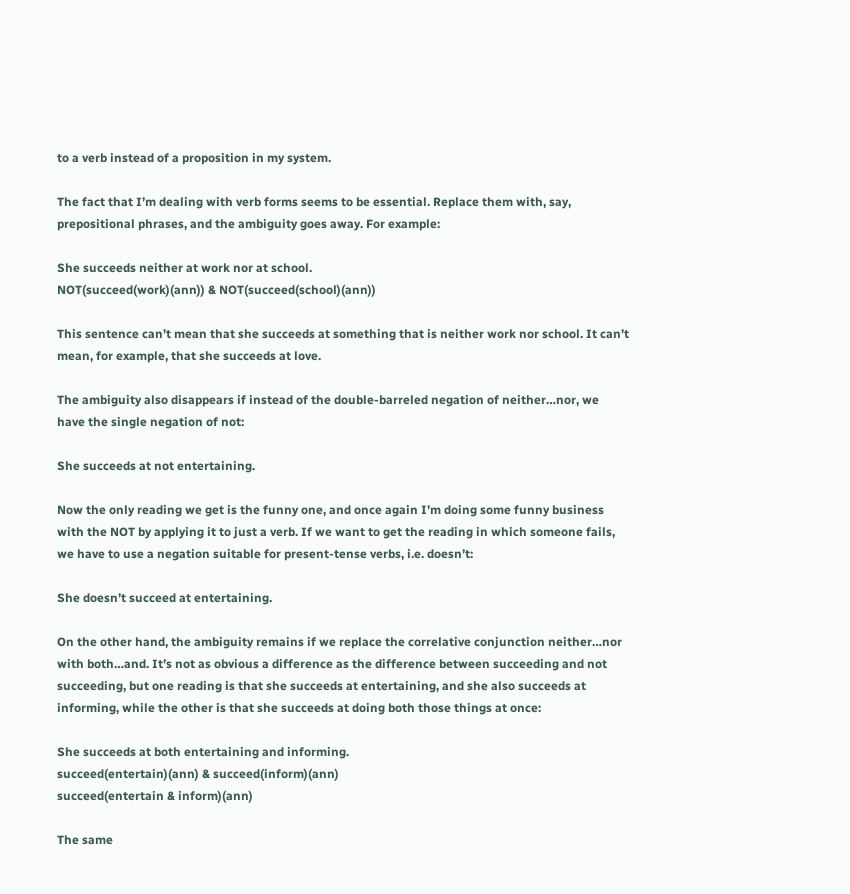to a verb instead of a proposition in my system.

The fact that I’m dealing with verb forms seems to be essential. Replace them with, say, prepositional phrases, and the ambiguity goes away. For example:

She succeeds neither at work nor at school.
NOT(succeed(work)(ann)) & NOT(succeed(school)(ann))

This sentence can’t mean that she succeeds at something that is neither work nor school. It can’t mean, for example, that she succeeds at love.

The ambiguity also disappears if instead of the double-barreled negation of neither…nor, we have the single negation of not:

She succeeds at not entertaining.

Now the only reading we get is the funny one, and once again I’m doing some funny business with the NOT by applying it to just a verb. If we want to get the reading in which someone fails, we have to use a negation suitable for present-tense verbs, i.e. doesn’t:

She doesn’t succeed at entertaining.

On the other hand, the ambiguity remains if we replace the correlative conjunction neither…nor with both…and. It’s not as obvious a difference as the difference between succeeding and not succeeding, but one reading is that she succeeds at entertaining, and she also succeeds at informing, while the other is that she succeeds at doing both those things at once:

She succeeds at both entertaining and informing.
succeed(entertain)(ann) & succeed(inform)(ann)
succeed(entertain & inform)(ann)

The same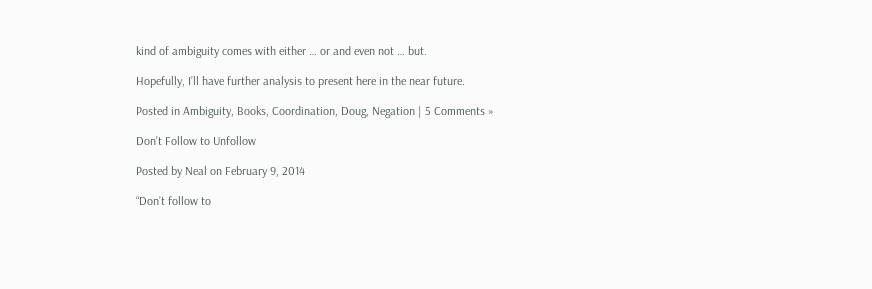kind of ambiguity comes with either … or and even not … but.

Hopefully, I’ll have further analysis to present here in the near future.

Posted in Ambiguity, Books, Coordination, Doug, Negation | 5 Comments »

Don’t Follow to Unfollow

Posted by Neal on February 9, 2014

“Don’t follow to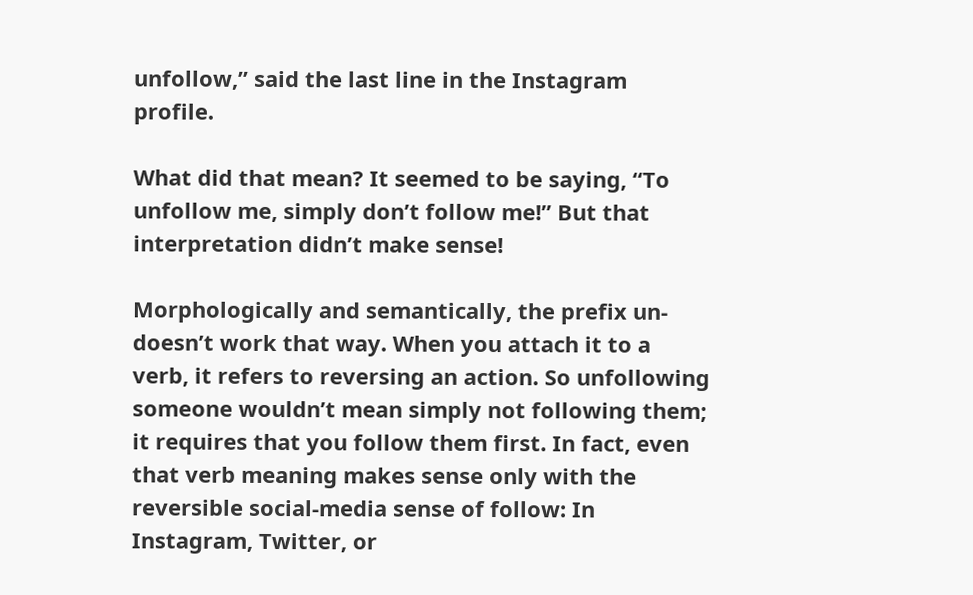unfollow,” said the last line in the Instagram profile.

What did that mean? It seemed to be saying, “To unfollow me, simply don’t follow me!” But that interpretation didn’t make sense!

Morphologically and semantically, the prefix un- doesn’t work that way. When you attach it to a verb, it refers to reversing an action. So unfollowing someone wouldn’t mean simply not following them; it requires that you follow them first. In fact, even that verb meaning makes sense only with the reversible social-media sense of follow: In Instagram, Twitter, or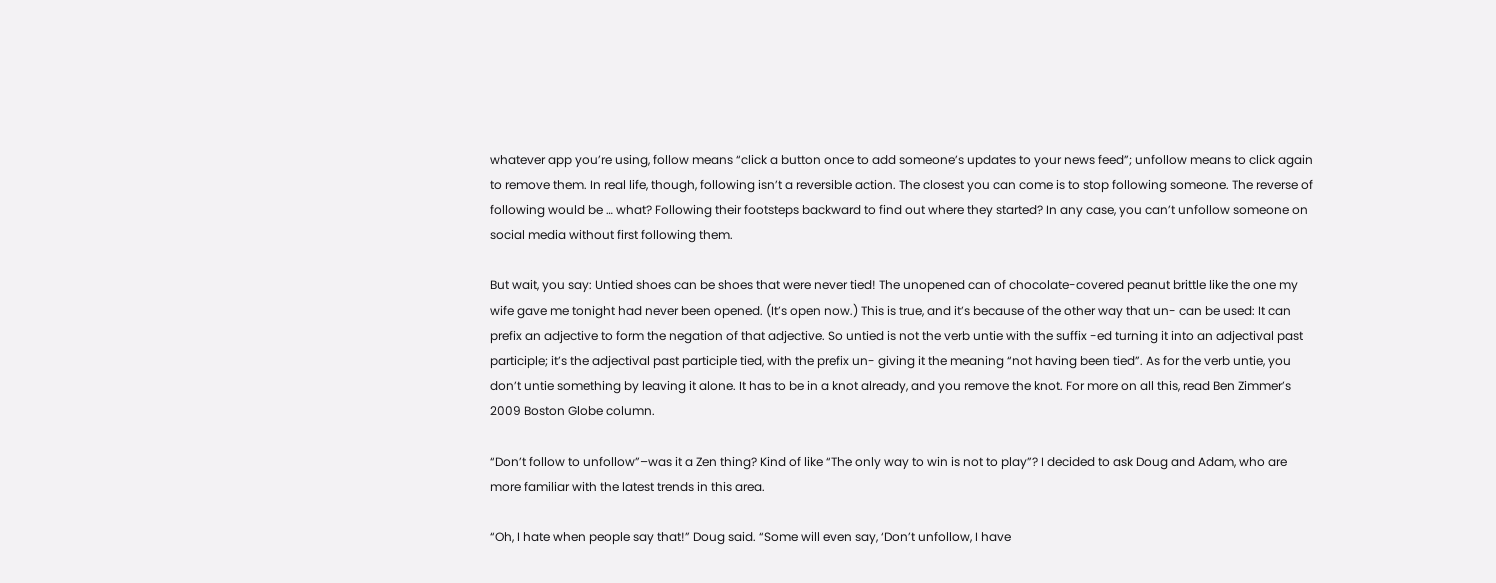whatever app you’re using, follow means “click a button once to add someone’s updates to your news feed”; unfollow means to click again to remove them. In real life, though, following isn’t a reversible action. The closest you can come is to stop following someone. The reverse of following would be … what? Following their footsteps backward to find out where they started? In any case, you can’t unfollow someone on social media without first following them.

But wait, you say: Untied shoes can be shoes that were never tied! The unopened can of chocolate-covered peanut brittle like the one my wife gave me tonight had never been opened. (It’s open now.) This is true, and it’s because of the other way that un- can be used: It can prefix an adjective to form the negation of that adjective. So untied is not the verb untie with the suffix -ed turning it into an adjectival past participle; it’s the adjectival past participle tied, with the prefix un- giving it the meaning “not having been tied”. As for the verb untie, you don’t untie something by leaving it alone. It has to be in a knot already, and you remove the knot. For more on all this, read Ben Zimmer’s 2009 Boston Globe column.

“Don’t follow to unfollow”–was it a Zen thing? Kind of like “The only way to win is not to play”? I decided to ask Doug and Adam, who are more familiar with the latest trends in this area.

“Oh, I hate when people say that!” Doug said. “Some will even say, ‘Don’t unfollow, I have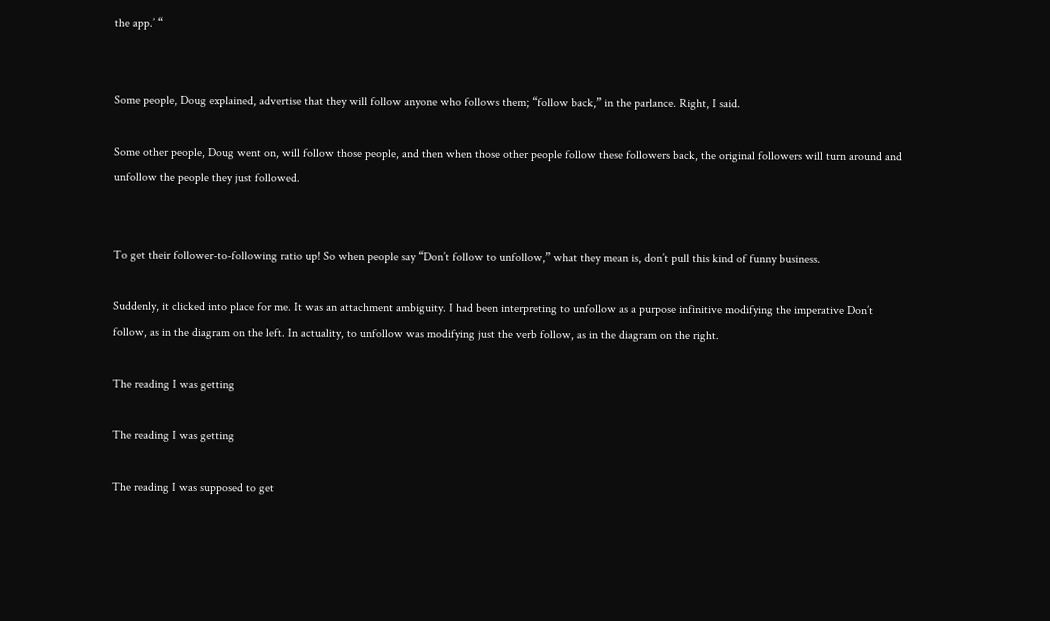the app.’ “


Some people, Doug explained, advertise that they will follow anyone who follows them; “follow back,” in the parlance. Right, I said.

Some other people, Doug went on, will follow those people, and then when those other people follow these followers back, the original followers will turn around and unfollow the people they just followed.


To get their follower-to-following ratio up! So when people say “Don’t follow to unfollow,” what they mean is, don’t pull this kind of funny business.

Suddenly, it clicked into place for me. It was an attachment ambiguity. I had been interpreting to unfollow as a purpose infinitive modifying the imperative Don’t follow, as in the diagram on the left. In actuality, to unfollow was modifying just the verb follow, as in the diagram on the right.

The reading I was getting

The reading I was getting

The reading I was supposed to get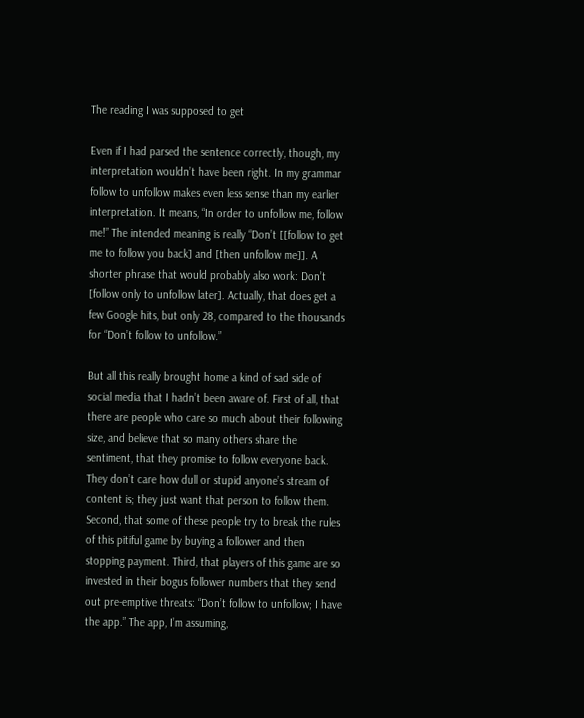The reading I was supposed to get

Even if I had parsed the sentence correctly, though, my interpretation wouldn’t have been right. In my grammar follow to unfollow makes even less sense than my earlier interpretation. It means, “In order to unfollow me, follow me!” The intended meaning is really “Don’t [[follow to get me to follow you back] and [then unfollow me]]. A shorter phrase that would probably also work: Don’t [follow only to unfollow later]. Actually, that does get a few Google hits, but only 28, compared to the thousands for “Don’t follow to unfollow.”

But all this really brought home a kind of sad side of social media that I hadn’t been aware of. First of all, that there are people who care so much about their following size, and believe that so many others share the sentiment, that they promise to follow everyone back. They don’t care how dull or stupid anyone’s stream of content is; they just want that person to follow them. Second, that some of these people try to break the rules of this pitiful game by buying a follower and then stopping payment. Third, that players of this game are so invested in their bogus follower numbers that they send out pre-emptive threats: “Don’t follow to unfollow; I have the app.” The app, I’m assuming,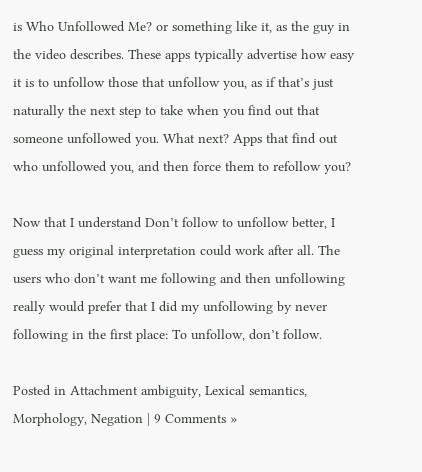is Who Unfollowed Me? or something like it, as the guy in the video describes. These apps typically advertise how easy it is to unfollow those that unfollow you, as if that’s just naturally the next step to take when you find out that someone unfollowed you. What next? Apps that find out who unfollowed you, and then force them to refollow you?

Now that I understand Don’t follow to unfollow better, I guess my original interpretation could work after all. The users who don’t want me following and then unfollowing really would prefer that I did my unfollowing by never following in the first place: To unfollow, don’t follow.

Posted in Attachment ambiguity, Lexical semantics, Morphology, Negation | 9 Comments »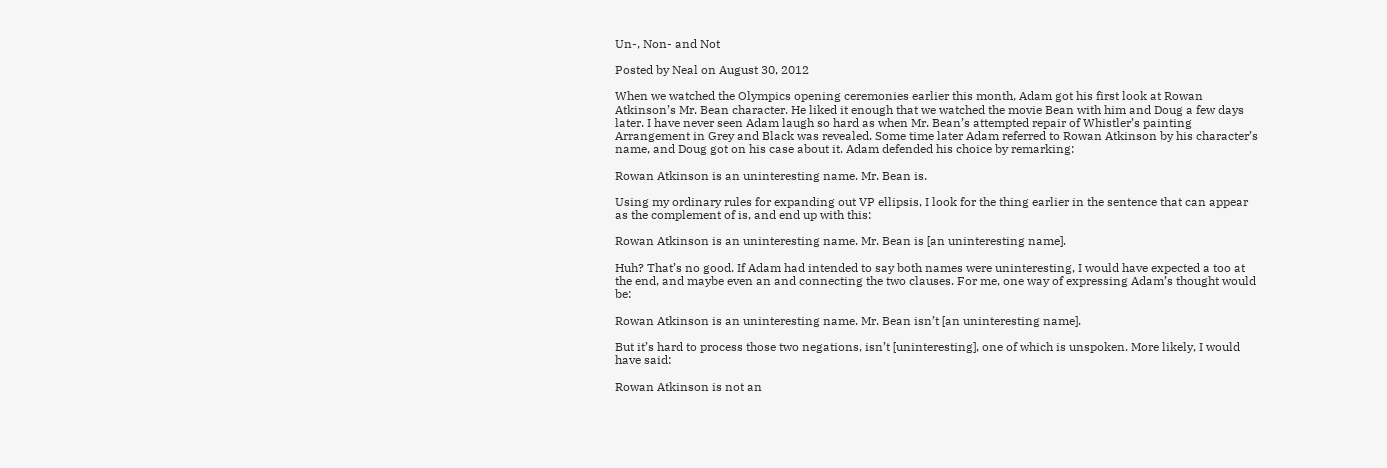Un-, Non- and Not

Posted by Neal on August 30, 2012

When we watched the Olympics opening ceremonies earlier this month, Adam got his first look at Rowan Atkinson’s Mr. Bean character. He liked it enough that we watched the movie Bean with him and Doug a few days later. I have never seen Adam laugh so hard as when Mr. Bean’s attempted repair of Whistler’s painting Arrangement in Grey and Black was revealed. Some time later Adam referred to Rowan Atkinson by his character’s name, and Doug got on his case about it. Adam defended his choice by remarking:

Rowan Atkinson is an uninteresting name. Mr. Bean is.

Using my ordinary rules for expanding out VP ellipsis, I look for the thing earlier in the sentence that can appear as the complement of is, and end up with this:

Rowan Atkinson is an uninteresting name. Mr. Bean is [an uninteresting name].

Huh? That’s no good. If Adam had intended to say both names were uninteresting, I would have expected a too at the end, and maybe even an and connecting the two clauses. For me, one way of expressing Adam’s thought would be:

Rowan Atkinson is an uninteresting name. Mr. Bean isn’t [an uninteresting name].

But it’s hard to process those two negations, isn’t [uninteresting], one of which is unspoken. More likely, I would have said:

Rowan Atkinson is not an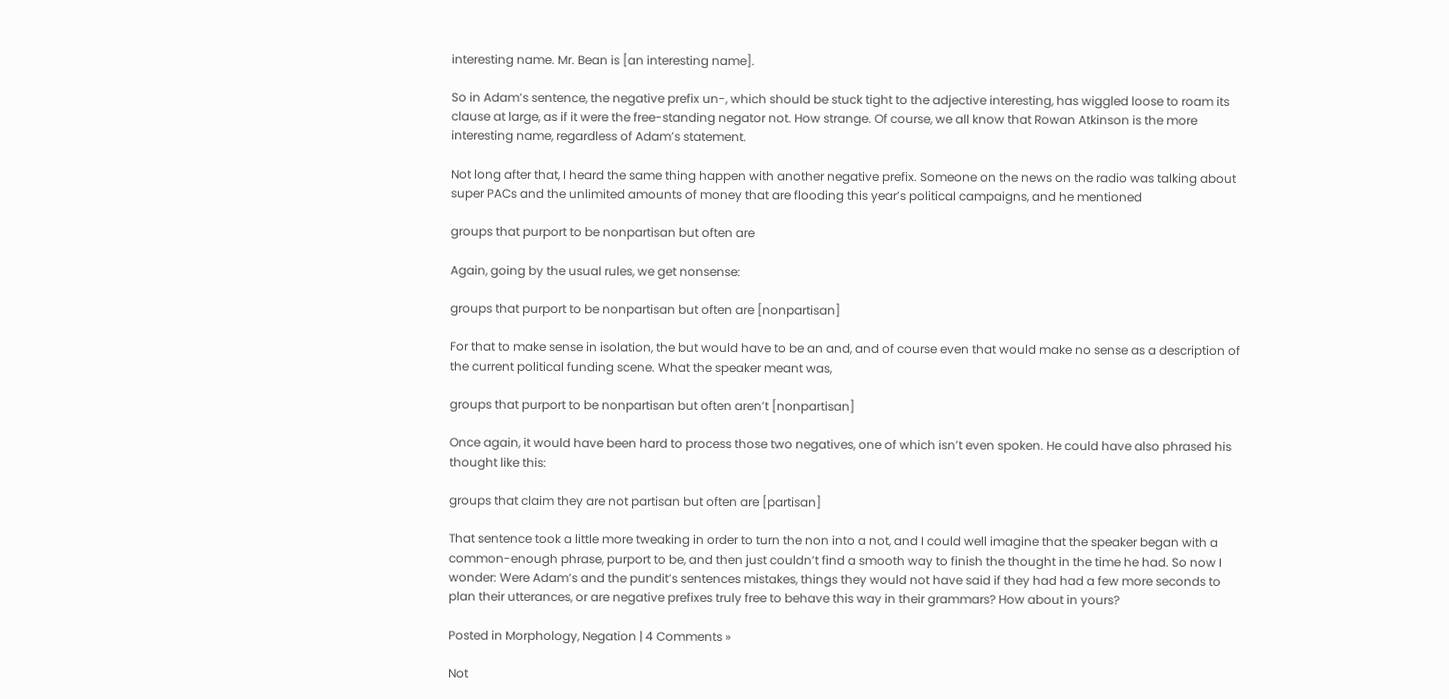interesting name. Mr. Bean is [an interesting name].

So in Adam’s sentence, the negative prefix un-, which should be stuck tight to the adjective interesting, has wiggled loose to roam its clause at large, as if it were the free-standing negator not. How strange. Of course, we all know that Rowan Atkinson is the more interesting name, regardless of Adam’s statement.

Not long after that, I heard the same thing happen with another negative prefix. Someone on the news on the radio was talking about super PACs and the unlimited amounts of money that are flooding this year’s political campaigns, and he mentioned

groups that purport to be nonpartisan but often are

Again, going by the usual rules, we get nonsense:

groups that purport to be nonpartisan but often are [nonpartisan]

For that to make sense in isolation, the but would have to be an and, and of course even that would make no sense as a description of the current political funding scene. What the speaker meant was,

groups that purport to be nonpartisan but often aren’t [nonpartisan]

Once again, it would have been hard to process those two negatives, one of which isn’t even spoken. He could have also phrased his thought like this:

groups that claim they are not partisan but often are [partisan]

That sentence took a little more tweaking in order to turn the non into a not, and I could well imagine that the speaker began with a common-enough phrase, purport to be, and then just couldn’t find a smooth way to finish the thought in the time he had. So now I wonder: Were Adam’s and the pundit’s sentences mistakes, things they would not have said if they had had a few more seconds to plan their utterances, or are negative prefixes truly free to behave this way in their grammars? How about in yours?

Posted in Morphology, Negation | 4 Comments »

Not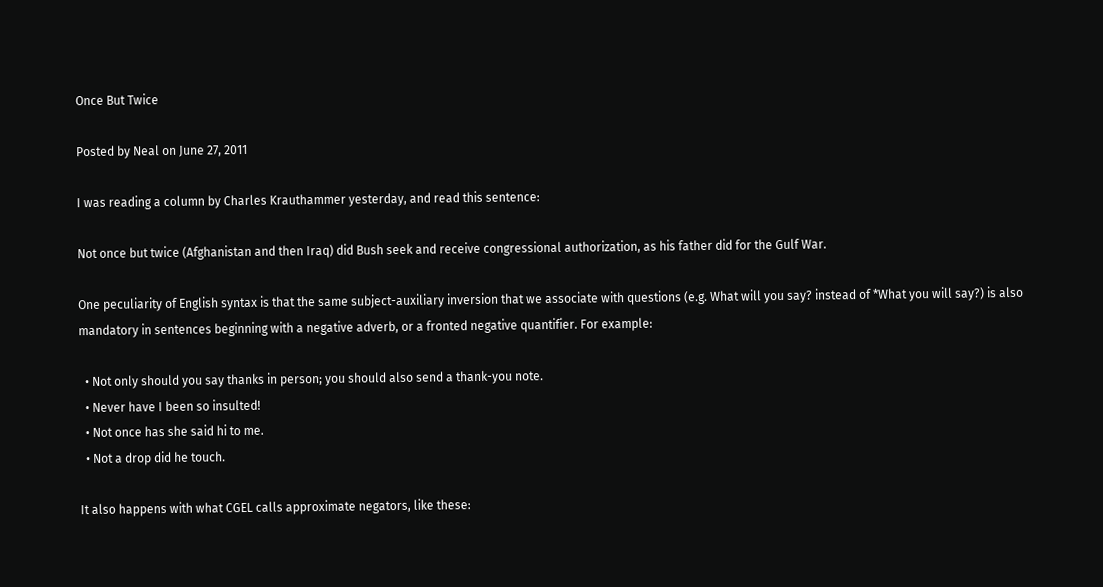Once But Twice

Posted by Neal on June 27, 2011

I was reading a column by Charles Krauthammer yesterday, and read this sentence:

Not once but twice (Afghanistan and then Iraq) did Bush seek and receive congressional authorization, as his father did for the Gulf War.

One peculiarity of English syntax is that the same subject-auxiliary inversion that we associate with questions (e.g. What will you say? instead of *What you will say?) is also mandatory in sentences beginning with a negative adverb, or a fronted negative quantifier. For example:

  • Not only should you say thanks in person; you should also send a thank-you note.
  • Never have I been so insulted!
  • Not once has she said hi to me.
  • Not a drop did he touch.

It also happens with what CGEL calls approximate negators, like these: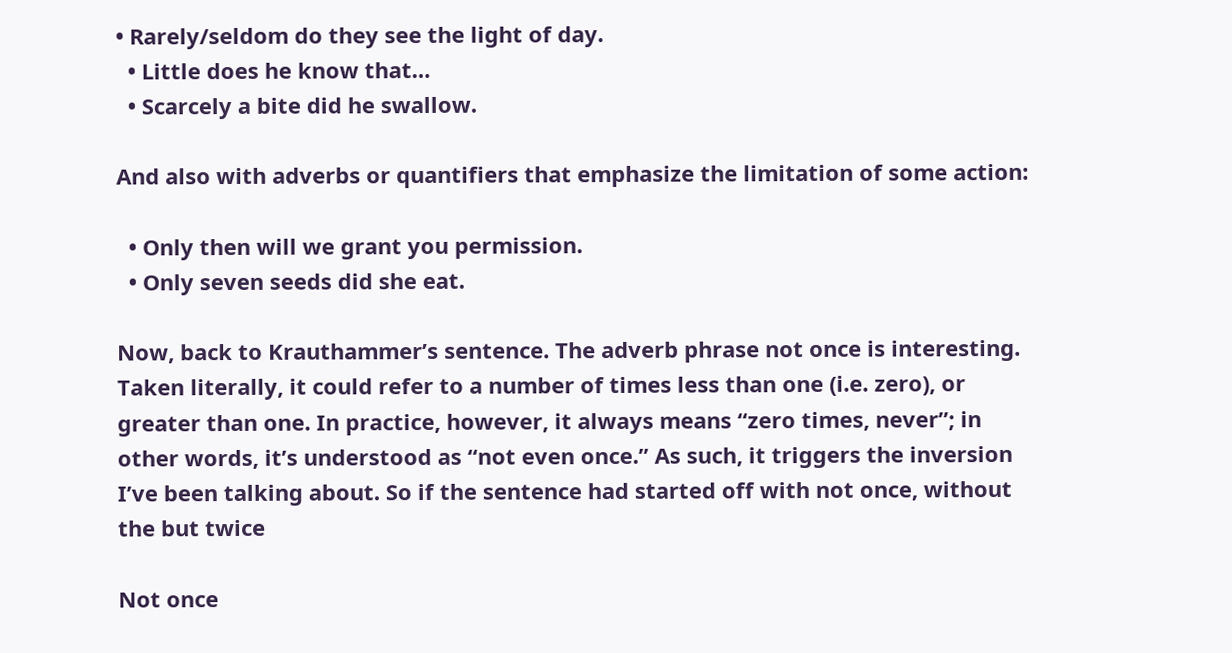• Rarely/seldom do they see the light of day.
  • Little does he know that…
  • Scarcely a bite did he swallow.

And also with adverbs or quantifiers that emphasize the limitation of some action:

  • Only then will we grant you permission.
  • Only seven seeds did she eat.

Now, back to Krauthammer’s sentence. The adverb phrase not once is interesting. Taken literally, it could refer to a number of times less than one (i.e. zero), or greater than one. In practice, however, it always means “zero times, never”; in other words, it’s understood as “not even once.” As such, it triggers the inversion I’ve been talking about. So if the sentence had started off with not once, without the but twice

Not once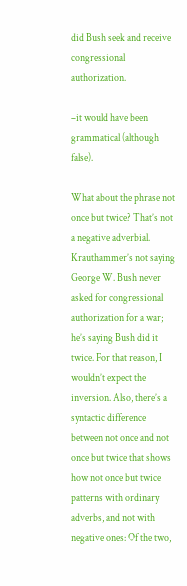did Bush seek and receive congressional authorization.

–it would have been grammatical (although false).

What about the phrase not once but twice? That’s not a negative adverbial. Krauthammer’s not saying George W. Bush never asked for congressional authorization for a war; he’s saying Bush did it twice. For that reason, I wouldn’t expect the inversion. Also, there’s a syntactic difference between not once and not once but twice that shows how not once but twice patterns with ordinary adverbs, and not with negative ones: Of the two,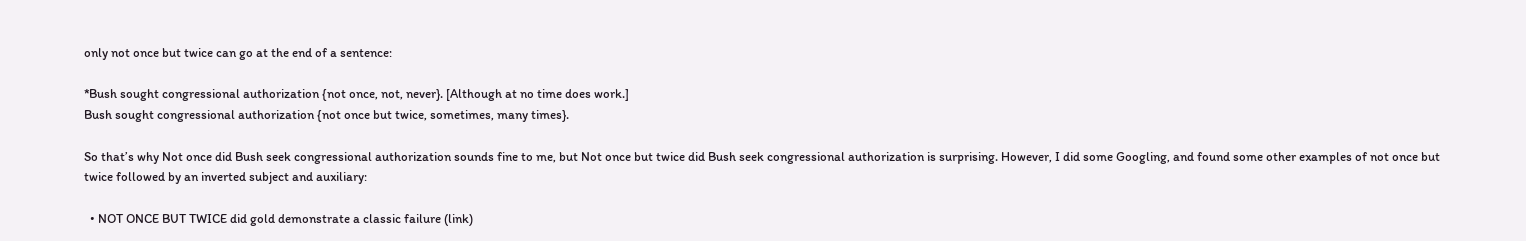only not once but twice can go at the end of a sentence:

*Bush sought congressional authorization {not once, not, never}. [Although at no time does work.]
Bush sought congressional authorization {not once but twice, sometimes, many times}.

So that’s why Not once did Bush seek congressional authorization sounds fine to me, but Not once but twice did Bush seek congressional authorization is surprising. However, I did some Googling, and found some other examples of not once but twice followed by an inverted subject and auxiliary:

  • NOT ONCE BUT TWICE did gold demonstrate a classic failure (link)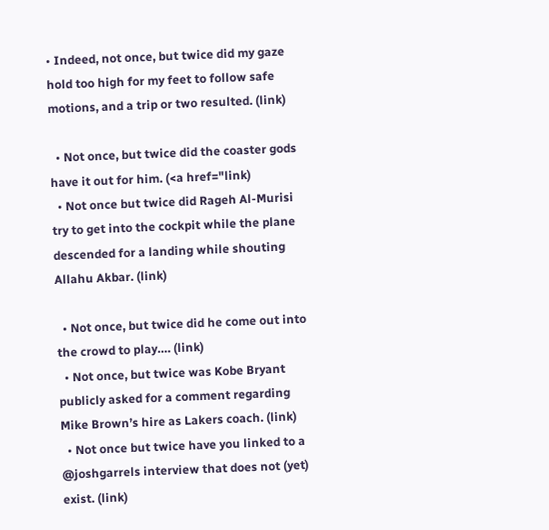• Indeed, not once, but twice did my gaze hold too high for my feet to follow safe motions, and a trip or two resulted. (link)

  • Not once, but twice did the coaster gods have it out for him. (<a href="link)
  • Not once but twice did Rageh Al-Murisi try to get into the cockpit while the plane descended for a landing while shouting Allahu Akbar. (link)

  • Not once, but twice did he come out into the crowd to play…. (link)
  • Not once, but twice was Kobe Bryant publicly asked for a comment regarding Mike Brown’s hire as Lakers coach. (link)
  • Not once but twice have you linked to a @joshgarrels interview that does not (yet) exist. (link)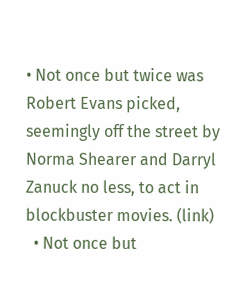• Not once but twice was Robert Evans picked, seemingly off the street by Norma Shearer and Darryl Zanuck no less, to act in blockbuster movies. (link)
  • Not once but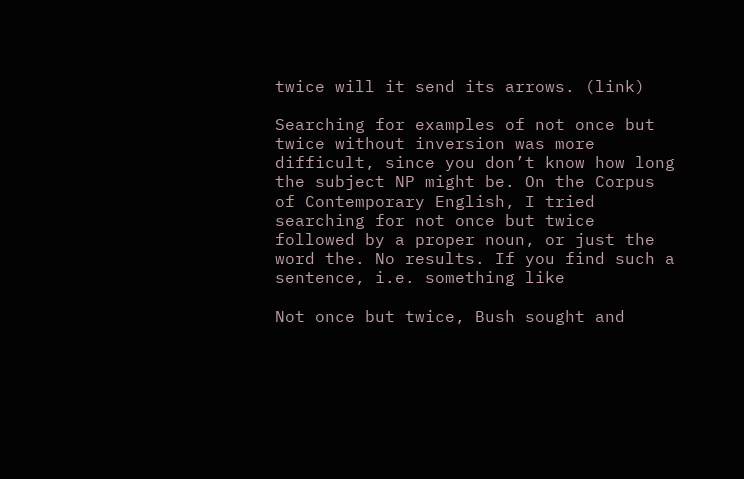twice will it send its arrows. (link)

Searching for examples of not once but twice without inversion was more difficult, since you don’t know how long the subject NP might be. On the Corpus of Contemporary English, I tried searching for not once but twice followed by a proper noun, or just the word the. No results. If you find such a sentence, i.e. something like

Not once but twice, Bush sought and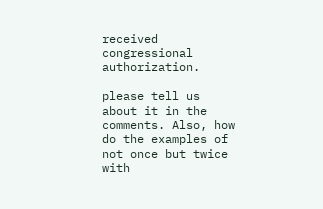received congressional authorization.

please tell us about it in the comments. Also, how do the examples of not once but twice with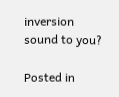inversion sound to you?

Posted in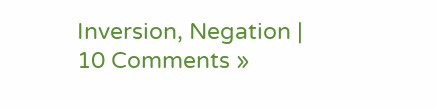Inversion, Negation | 10 Comments »